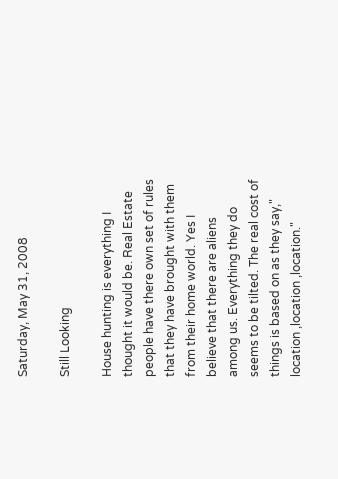Saturday, May 31, 2008

Still Looking

House hunting is everything I thought it would be. Real Estate people have there own set of rules that they have brought with them from their home world. Yes I believe that there are aliens among us. Everything they do seems to be tilted. The real cost of things is based on as they say," location ,location ,location."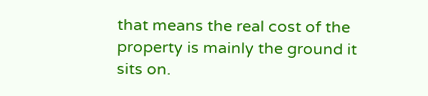that means the real cost of the property is mainly the ground it sits on.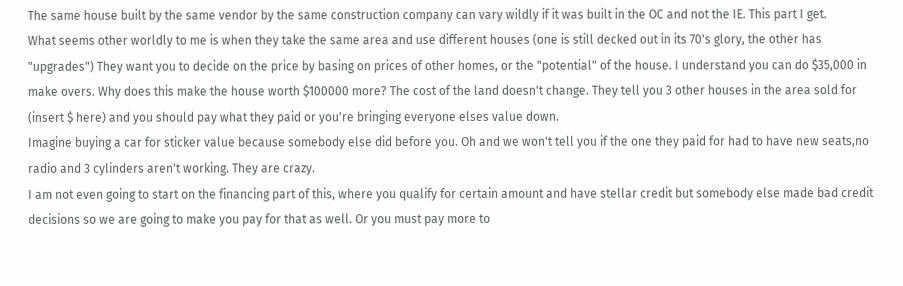The same house built by the same vendor by the same construction company can vary wildly if it was built in the OC and not the IE. This part I get.
What seems other worldly to me is when they take the same area and use different houses (one is still decked out in its 70's glory, the other has "upgrades") They want you to decide on the price by basing on prices of other homes, or the "potential" of the house. I understand you can do $35,000 in make overs. Why does this make the house worth $100000 more? The cost of the land doesn't change. They tell you 3 other houses in the area sold for (insert $ here) and you should pay what they paid or you're bringing everyone elses value down.
Imagine buying a car for sticker value because somebody else did before you. Oh and we won't tell you if the one they paid for had to have new seats,no radio and 3 cylinders aren't working. They are crazy.
I am not even going to start on the financing part of this, where you qualify for certain amount and have stellar credit but somebody else made bad credit decisions so we are going to make you pay for that as well. Or you must pay more to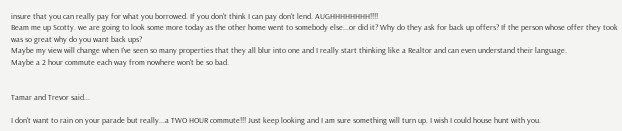insure that you can really pay for what you borrowed. If you don't think I can pay don't lend. AUGHHHHHHHH!!!!
Beam me up Scotty. we are going to look some more today as the other home went to somebody else...or did it? Why do they ask for back up offers? If the person whose offer they took was so great why do you want back ups?
Maybe my view will change when I've seen so many properties that they all blur into one and I really start thinking like a Realtor and can even understand their language.
Maybe a 2 hour commute each way from nowhere won't be so bad.


Tamar and Trevor said...

I don't want to rain on your parade but really...a TWO HOUR commute!!! Just keep looking and I am sure something will turn up. I wish I could house hunt with you.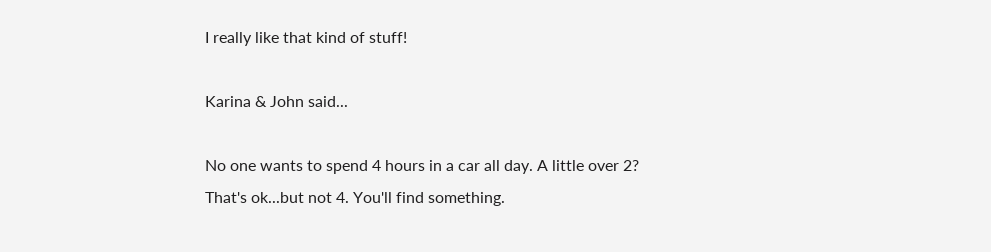I really like that kind of stuff!

Karina & John said...

No one wants to spend 4 hours in a car all day. A little over 2? That's ok...but not 4. You'll find something.